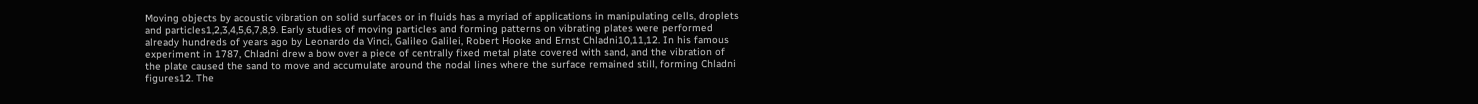Moving objects by acoustic vibration on solid surfaces or in fluids has a myriad of applications in manipulating cells, droplets and particles1,2,3,4,5,6,7,8,9. Early studies of moving particles and forming patterns on vibrating plates were performed already hundreds of years ago by Leonardo da Vinci, Galileo Galilei, Robert Hooke and Ernst Chladni10,11,12. In his famous experiment in 1787, Chladni drew a bow over a piece of centrally fixed metal plate covered with sand, and the vibration of the plate caused the sand to move and accumulate around the nodal lines where the surface remained still, forming Chladni figures12. The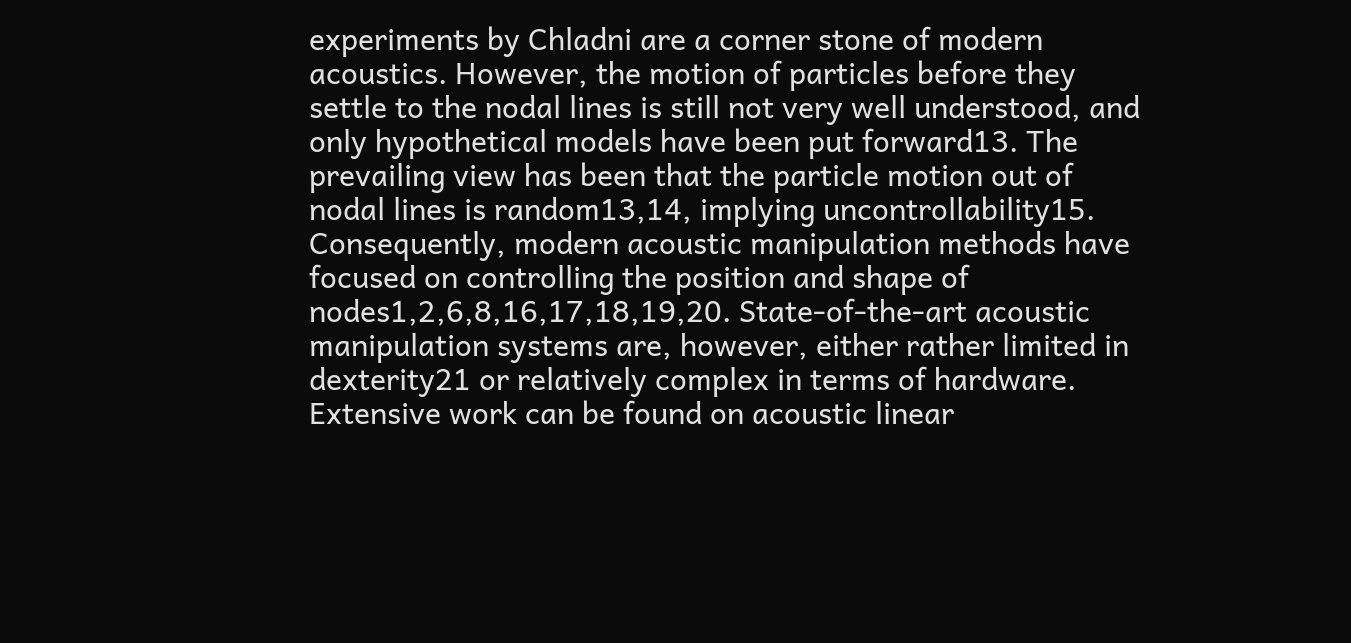experiments by Chladni are a corner stone of modern acoustics. However, the motion of particles before they settle to the nodal lines is still not very well understood, and only hypothetical models have been put forward13. The prevailing view has been that the particle motion out of nodal lines is random13,14, implying uncontrollability15. Consequently, modern acoustic manipulation methods have focused on controlling the position and shape of nodes1,2,6,8,16,17,18,19,20. State-of-the-art acoustic manipulation systems are, however, either rather limited in dexterity21 or relatively complex in terms of hardware. Extensive work can be found on acoustic linear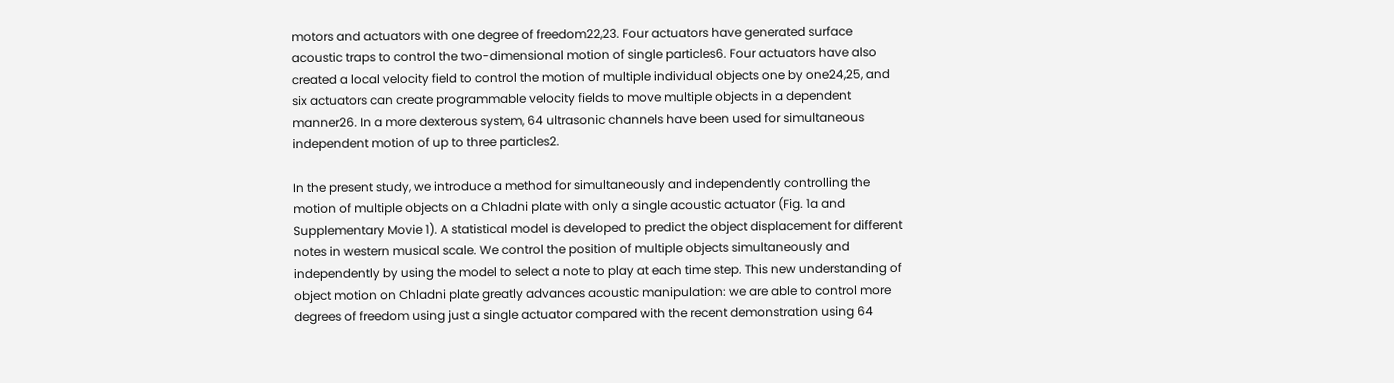motors and actuators with one degree of freedom22,23. Four actuators have generated surface acoustic traps to control the two-dimensional motion of single particles6. Four actuators have also created a local velocity field to control the motion of multiple individual objects one by one24,25, and six actuators can create programmable velocity fields to move multiple objects in a dependent manner26. In a more dexterous system, 64 ultrasonic channels have been used for simultaneous independent motion of up to three particles2.

In the present study, we introduce a method for simultaneously and independently controlling the motion of multiple objects on a Chladni plate with only a single acoustic actuator (Fig. 1a and Supplementary Movie 1). A statistical model is developed to predict the object displacement for different notes in western musical scale. We control the position of multiple objects simultaneously and independently by using the model to select a note to play at each time step. This new understanding of object motion on Chladni plate greatly advances acoustic manipulation: we are able to control more degrees of freedom using just a single actuator compared with the recent demonstration using 64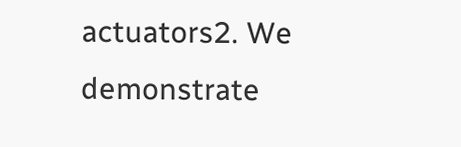actuators2. We demonstrate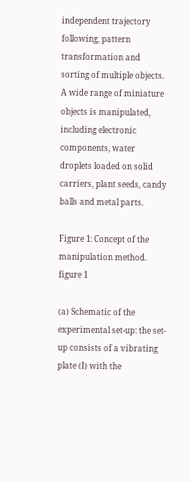independent trajectory following, pattern transformation and sorting of multiple objects. A wide range of miniature objects is manipulated, including electronic components, water droplets loaded on solid carriers, plant seeds, candy balls and metal parts.

Figure 1: Concept of the manipulation method.
figure 1

(a) Schematic of the experimental set-up: the set-up consists of a vibrating plate (I) with the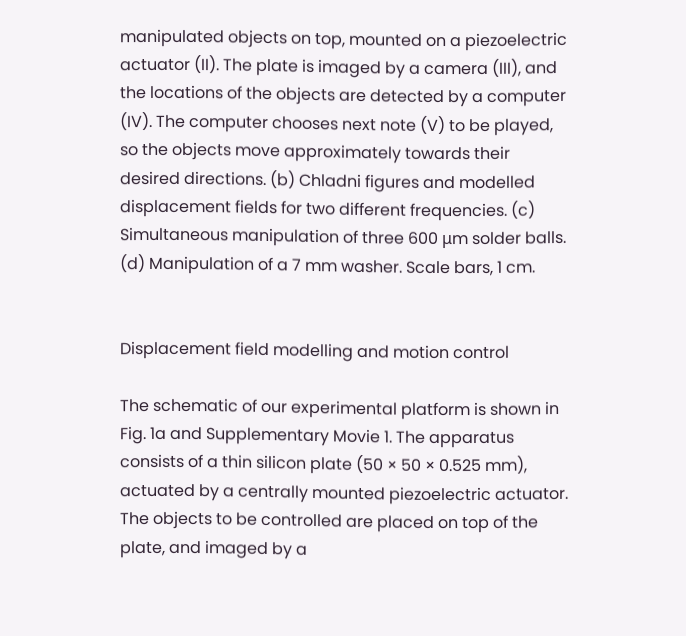manipulated objects on top, mounted on a piezoelectric actuator (II). The plate is imaged by a camera (III), and the locations of the objects are detected by a computer (IV). The computer chooses next note (V) to be played, so the objects move approximately towards their desired directions. (b) Chladni figures and modelled displacement fields for two different frequencies. (c) Simultaneous manipulation of three 600 μm solder balls. (d) Manipulation of a 7 mm washer. Scale bars, 1 cm.


Displacement field modelling and motion control

The schematic of our experimental platform is shown in Fig. 1a and Supplementary Movie 1. The apparatus consists of a thin silicon plate (50 × 50 × 0.525 mm), actuated by a centrally mounted piezoelectric actuator. The objects to be controlled are placed on top of the plate, and imaged by a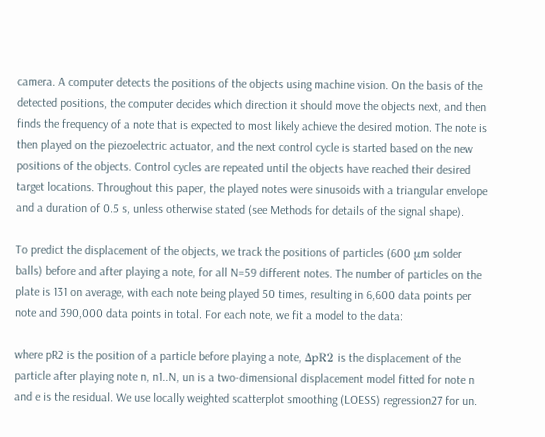camera. A computer detects the positions of the objects using machine vision. On the basis of the detected positions, the computer decides which direction it should move the objects next, and then finds the frequency of a note that is expected to most likely achieve the desired motion. The note is then played on the piezoelectric actuator, and the next control cycle is started based on the new positions of the objects. Control cycles are repeated until the objects have reached their desired target locations. Throughout this paper, the played notes were sinusoids with a triangular envelope and a duration of 0.5 s, unless otherwise stated (see Methods for details of the signal shape).

To predict the displacement of the objects, we track the positions of particles (600 μm solder balls) before and after playing a note, for all N=59 different notes. The number of particles on the plate is 131 on average, with each note being played 50 times, resulting in 6,600 data points per note and 390,000 data points in total. For each note, we fit a model to the data:

where pR2 is the position of a particle before playing a note, ΔpR2 is the displacement of the particle after playing note n, n1..N, un is a two-dimensional displacement model fitted for note n and e is the residual. We use locally weighted scatterplot smoothing (LOESS) regression27 for un.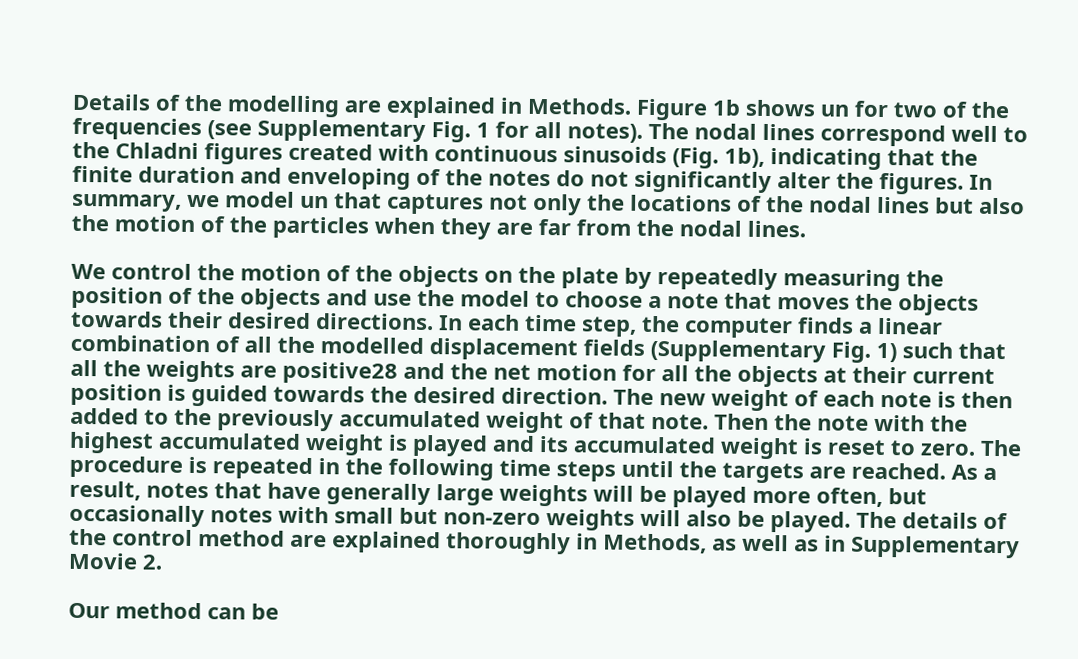Details of the modelling are explained in Methods. Figure 1b shows un for two of the frequencies (see Supplementary Fig. 1 for all notes). The nodal lines correspond well to the Chladni figures created with continuous sinusoids (Fig. 1b), indicating that the finite duration and enveloping of the notes do not significantly alter the figures. In summary, we model un that captures not only the locations of the nodal lines but also the motion of the particles when they are far from the nodal lines.

We control the motion of the objects on the plate by repeatedly measuring the position of the objects and use the model to choose a note that moves the objects towards their desired directions. In each time step, the computer finds a linear combination of all the modelled displacement fields (Supplementary Fig. 1) such that all the weights are positive28 and the net motion for all the objects at their current position is guided towards the desired direction. The new weight of each note is then added to the previously accumulated weight of that note. Then the note with the highest accumulated weight is played and its accumulated weight is reset to zero. The procedure is repeated in the following time steps until the targets are reached. As a result, notes that have generally large weights will be played more often, but occasionally notes with small but non-zero weights will also be played. The details of the control method are explained thoroughly in Methods, as well as in Supplementary Movie 2.

Our method can be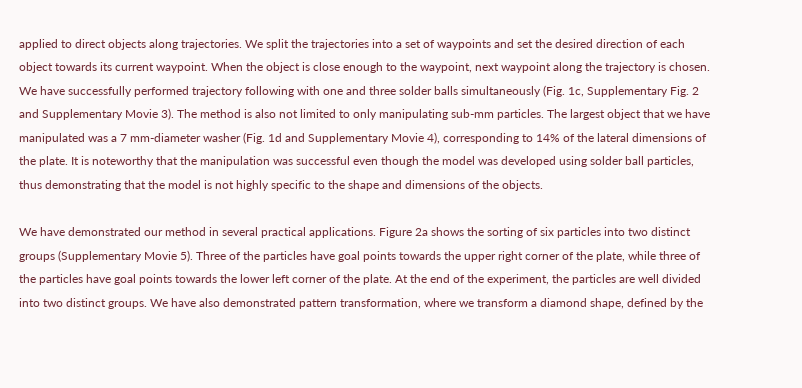applied to direct objects along trajectories. We split the trajectories into a set of waypoints and set the desired direction of each object towards its current waypoint. When the object is close enough to the waypoint, next waypoint along the trajectory is chosen. We have successfully performed trajectory following with one and three solder balls simultaneously (Fig. 1c, Supplementary Fig. 2 and Supplementary Movie 3). The method is also not limited to only manipulating sub-mm particles. The largest object that we have manipulated was a 7 mm-diameter washer (Fig. 1d and Supplementary Movie 4), corresponding to 14% of the lateral dimensions of the plate. It is noteworthy that the manipulation was successful even though the model was developed using solder ball particles, thus demonstrating that the model is not highly specific to the shape and dimensions of the objects.

We have demonstrated our method in several practical applications. Figure 2a shows the sorting of six particles into two distinct groups (Supplementary Movie 5). Three of the particles have goal points towards the upper right corner of the plate, while three of the particles have goal points towards the lower left corner of the plate. At the end of the experiment, the particles are well divided into two distinct groups. We have also demonstrated pattern transformation, where we transform a diamond shape, defined by the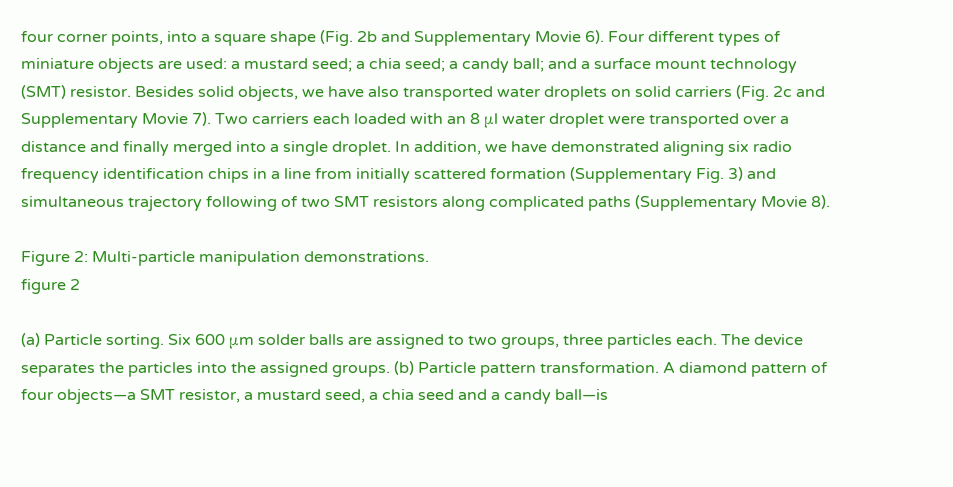four corner points, into a square shape (Fig. 2b and Supplementary Movie 6). Four different types of miniature objects are used: a mustard seed; a chia seed; a candy ball; and a surface mount technology (SMT) resistor. Besides solid objects, we have also transported water droplets on solid carriers (Fig. 2c and Supplementary Movie 7). Two carriers each loaded with an 8 μl water droplet were transported over a distance and finally merged into a single droplet. In addition, we have demonstrated aligning six radio frequency identification chips in a line from initially scattered formation (Supplementary Fig. 3) and simultaneous trajectory following of two SMT resistors along complicated paths (Supplementary Movie 8).

Figure 2: Multi-particle manipulation demonstrations.
figure 2

(a) Particle sorting. Six 600 μm solder balls are assigned to two groups, three particles each. The device separates the particles into the assigned groups. (b) Particle pattern transformation. A diamond pattern of four objects—a SMT resistor, a mustard seed, a chia seed and a candy ball—is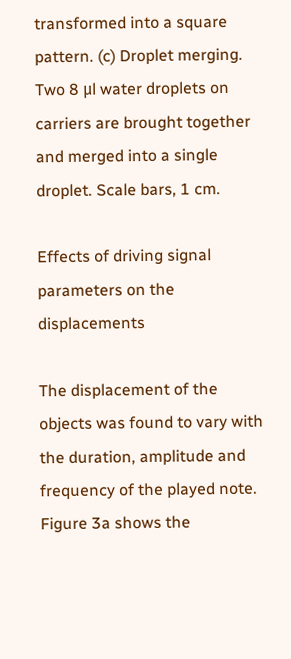transformed into a square pattern. (c) Droplet merging. Two 8 μl water droplets on carriers are brought together and merged into a single droplet. Scale bars, 1 cm.

Effects of driving signal parameters on the displacements

The displacement of the objects was found to vary with the duration, amplitude and frequency of the played note. Figure 3a shows the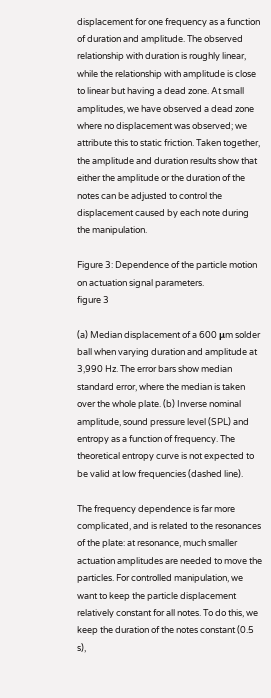displacement for one frequency as a function of duration and amplitude. The observed relationship with duration is roughly linear, while the relationship with amplitude is close to linear but having a dead zone. At small amplitudes, we have observed a dead zone where no displacement was observed; we attribute this to static friction. Taken together, the amplitude and duration results show that either the amplitude or the duration of the notes can be adjusted to control the displacement caused by each note during the manipulation.

Figure 3: Dependence of the particle motion on actuation signal parameters.
figure 3

(a) Median displacement of a 600 μm solder ball when varying duration and amplitude at 3,990 Hz. The error bars show median standard error, where the median is taken over the whole plate. (b) Inverse nominal amplitude, sound pressure level (SPL) and entropy as a function of frequency. The theoretical entropy curve is not expected to be valid at low frequencies (dashed line).

The frequency dependence is far more complicated, and is related to the resonances of the plate: at resonance, much smaller actuation amplitudes are needed to move the particles. For controlled manipulation, we want to keep the particle displacement relatively constant for all notes. To do this, we keep the duration of the notes constant (0.5 s),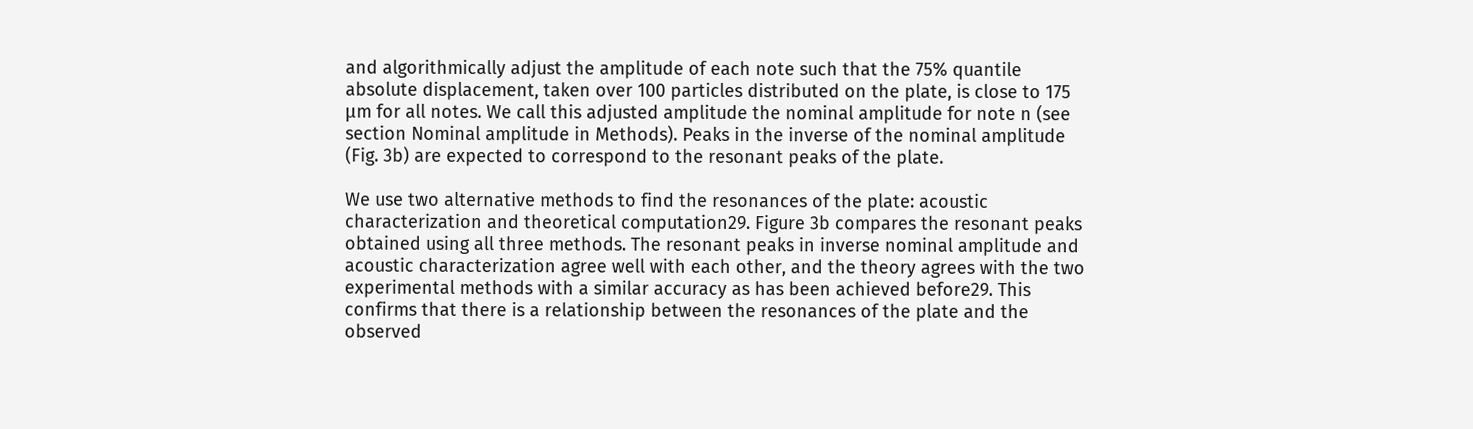and algorithmically adjust the amplitude of each note such that the 75% quantile absolute displacement, taken over 100 particles distributed on the plate, is close to 175 μm for all notes. We call this adjusted amplitude the nominal amplitude for note n (see section Nominal amplitude in Methods). Peaks in the inverse of the nominal amplitude (Fig. 3b) are expected to correspond to the resonant peaks of the plate.

We use two alternative methods to find the resonances of the plate: acoustic characterization and theoretical computation29. Figure 3b compares the resonant peaks obtained using all three methods. The resonant peaks in inverse nominal amplitude and acoustic characterization agree well with each other, and the theory agrees with the two experimental methods with a similar accuracy as has been achieved before29. This confirms that there is a relationship between the resonances of the plate and the observed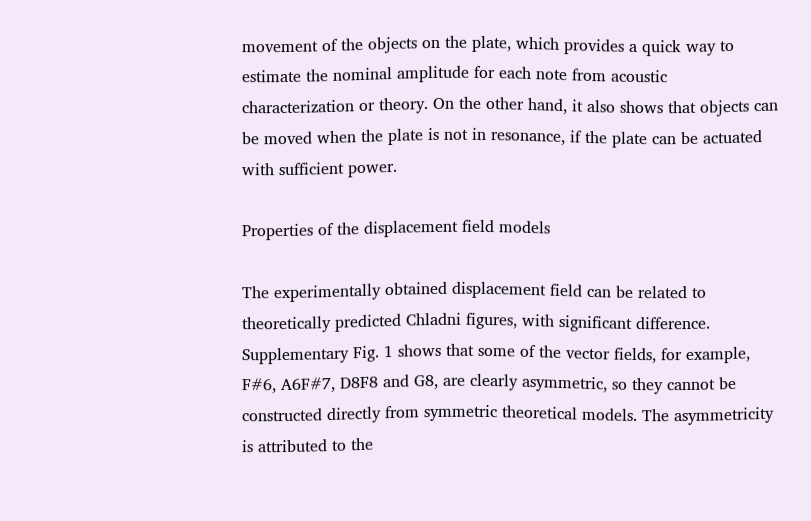movement of the objects on the plate, which provides a quick way to estimate the nominal amplitude for each note from acoustic characterization or theory. On the other hand, it also shows that objects can be moved when the plate is not in resonance, if the plate can be actuated with sufficient power.

Properties of the displacement field models

The experimentally obtained displacement field can be related to theoretically predicted Chladni figures, with significant difference. Supplementary Fig. 1 shows that some of the vector fields, for example, F#6, A6F#7, D8F8 and G8, are clearly asymmetric, so they cannot be constructed directly from symmetric theoretical models. The asymmetricity is attributed to the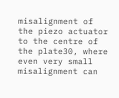misalignment of the piezo actuator to the centre of the plate30, where even very small misalignment can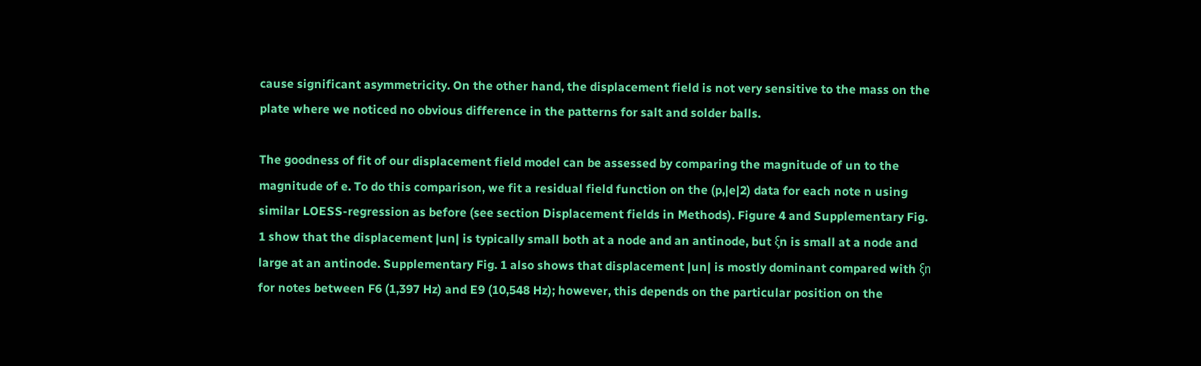cause significant asymmetricity. On the other hand, the displacement field is not very sensitive to the mass on the plate where we noticed no obvious difference in the patterns for salt and solder balls.

The goodness of fit of our displacement field model can be assessed by comparing the magnitude of un to the magnitude of e. To do this comparison, we fit a residual field function on the (p,|e|2) data for each note n using similar LOESS-regression as before (see section Displacement fields in Methods). Figure 4 and Supplementary Fig. 1 show that the displacement |un| is typically small both at a node and an antinode, but ξn is small at a node and large at an antinode. Supplementary Fig. 1 also shows that displacement |un| is mostly dominant compared with ξn for notes between F6 (1,397 Hz) and E9 (10,548 Hz); however, this depends on the particular position on the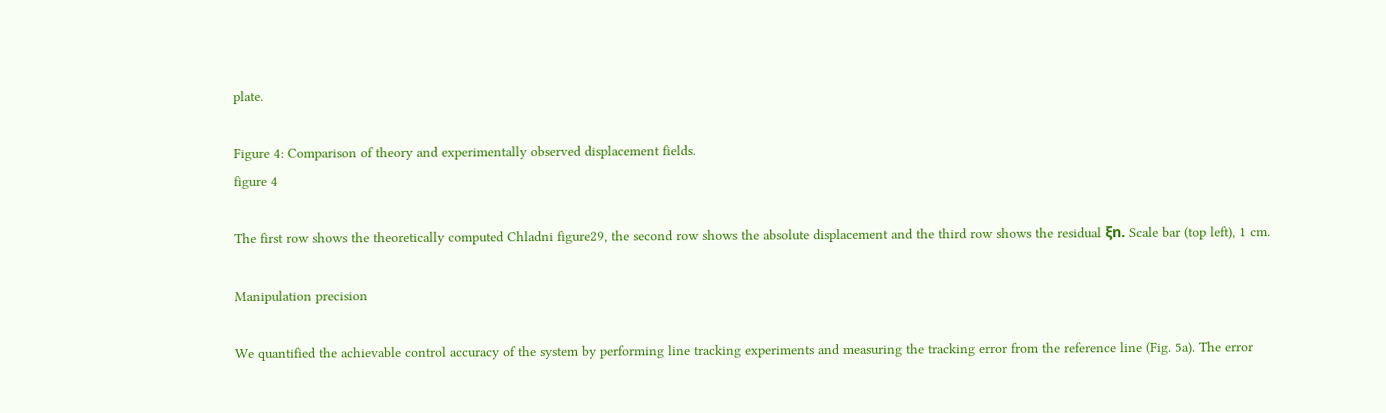plate.

Figure 4: Comparison of theory and experimentally observed displacement fields.
figure 4

The first row shows the theoretically computed Chladni figure29, the second row shows the absolute displacement and the third row shows the residual ξn. Scale bar (top left), 1 cm.

Manipulation precision

We quantified the achievable control accuracy of the system by performing line tracking experiments and measuring the tracking error from the reference line (Fig. 5a). The error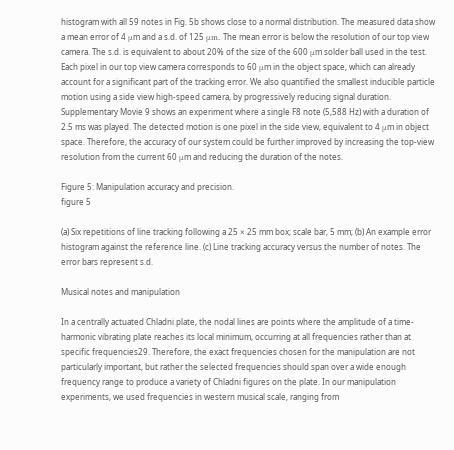histogram with all 59 notes in Fig. 5b shows close to a normal distribution. The measured data show a mean error of 4 μm and a s.d. of 125 μm. The mean error is below the resolution of our top view camera. The s.d. is equivalent to about 20% of the size of the 600 μm solder ball used in the test. Each pixel in our top view camera corresponds to 60 μm in the object space, which can already account for a significant part of the tracking error. We also quantified the smallest inducible particle motion using a side view high-speed camera, by progressively reducing signal duration. Supplementary Movie 9 shows an experiment where a single F8 note (5,588 Hz) with a duration of 2.5 ms was played. The detected motion is one pixel in the side view, equivalent to 4 μm in object space. Therefore, the accuracy of our system could be further improved by increasing the top-view resolution from the current 60 μm and reducing the duration of the notes.

Figure 5: Manipulation accuracy and precision.
figure 5

(a) Six repetitions of line tracking following a 25 × 25 mm box; scale bar, 5 mm; (b) An example error histogram against the reference line. (c) Line tracking accuracy versus the number of notes. The error bars represent s.d.

Musical notes and manipulation

In a centrally actuated Chladni plate, the nodal lines are points where the amplitude of a time-harmonic vibrating plate reaches its local minimum, occurring at all frequencies rather than at specific frequencies29. Therefore, the exact frequencies chosen for the manipulation are not particularly important, but rather the selected frequencies should span over a wide enough frequency range to produce a variety of Chladni figures on the plate. In our manipulation experiments, we used frequencies in western musical scale, ranging from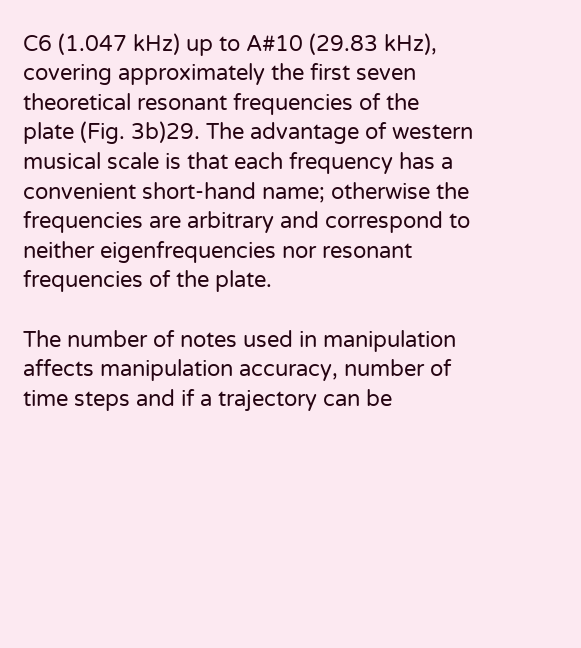C6 (1.047 kHz) up to A#10 (29.83 kHz), covering approximately the first seven theoretical resonant frequencies of the plate (Fig. 3b)29. The advantage of western musical scale is that each frequency has a convenient short-hand name; otherwise the frequencies are arbitrary and correspond to neither eigenfrequencies nor resonant frequencies of the plate.

The number of notes used in manipulation affects manipulation accuracy, number of time steps and if a trajectory can be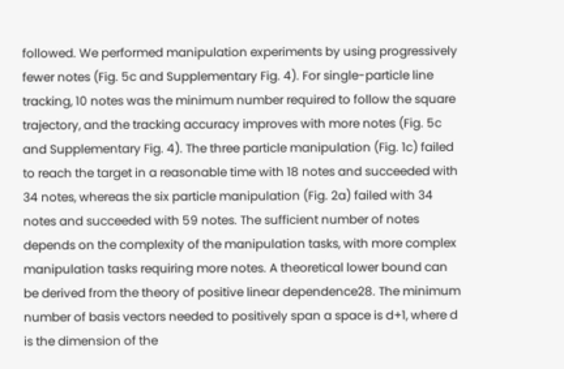followed. We performed manipulation experiments by using progressively fewer notes (Fig. 5c and Supplementary Fig. 4). For single-particle line tracking, 10 notes was the minimum number required to follow the square trajectory, and the tracking accuracy improves with more notes (Fig. 5c and Supplementary Fig. 4). The three particle manipulation (Fig. 1c) failed to reach the target in a reasonable time with 18 notes and succeeded with 34 notes, whereas the six particle manipulation (Fig. 2a) failed with 34 notes and succeeded with 59 notes. The sufficient number of notes depends on the complexity of the manipulation tasks, with more complex manipulation tasks requiring more notes. A theoretical lower bound can be derived from the theory of positive linear dependence28. The minimum number of basis vectors needed to positively span a space is d+1, where d is the dimension of the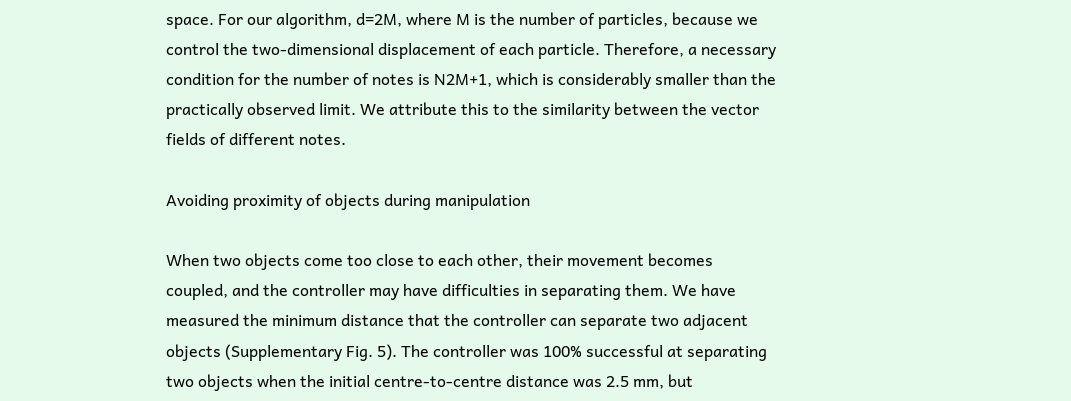space. For our algorithm, d=2M, where M is the number of particles, because we control the two-dimensional displacement of each particle. Therefore, a necessary condition for the number of notes is N2M+1, which is considerably smaller than the practically observed limit. We attribute this to the similarity between the vector fields of different notes.

Avoiding proximity of objects during manipulation

When two objects come too close to each other, their movement becomes coupled, and the controller may have difficulties in separating them. We have measured the minimum distance that the controller can separate two adjacent objects (Supplementary Fig. 5). The controller was 100% successful at separating two objects when the initial centre-to-centre distance was 2.5 mm, but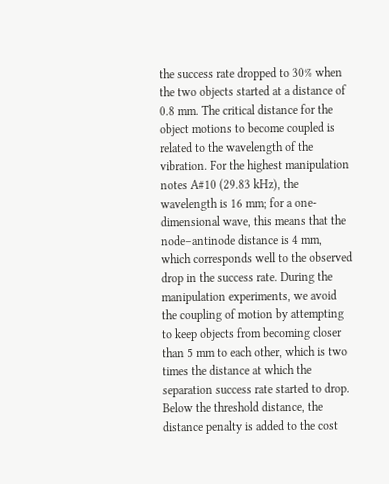the success rate dropped to 30% when the two objects started at a distance of 0.8 mm. The critical distance for the object motions to become coupled is related to the wavelength of the vibration. For the highest manipulation notes A#10 (29.83 kHz), the wavelength is 16 mm; for a one-dimensional wave, this means that the node–antinode distance is 4 mm, which corresponds well to the observed drop in the success rate. During the manipulation experiments, we avoid the coupling of motion by attempting to keep objects from becoming closer than 5 mm to each other, which is two times the distance at which the separation success rate started to drop. Below the threshold distance, the distance penalty is added to the cost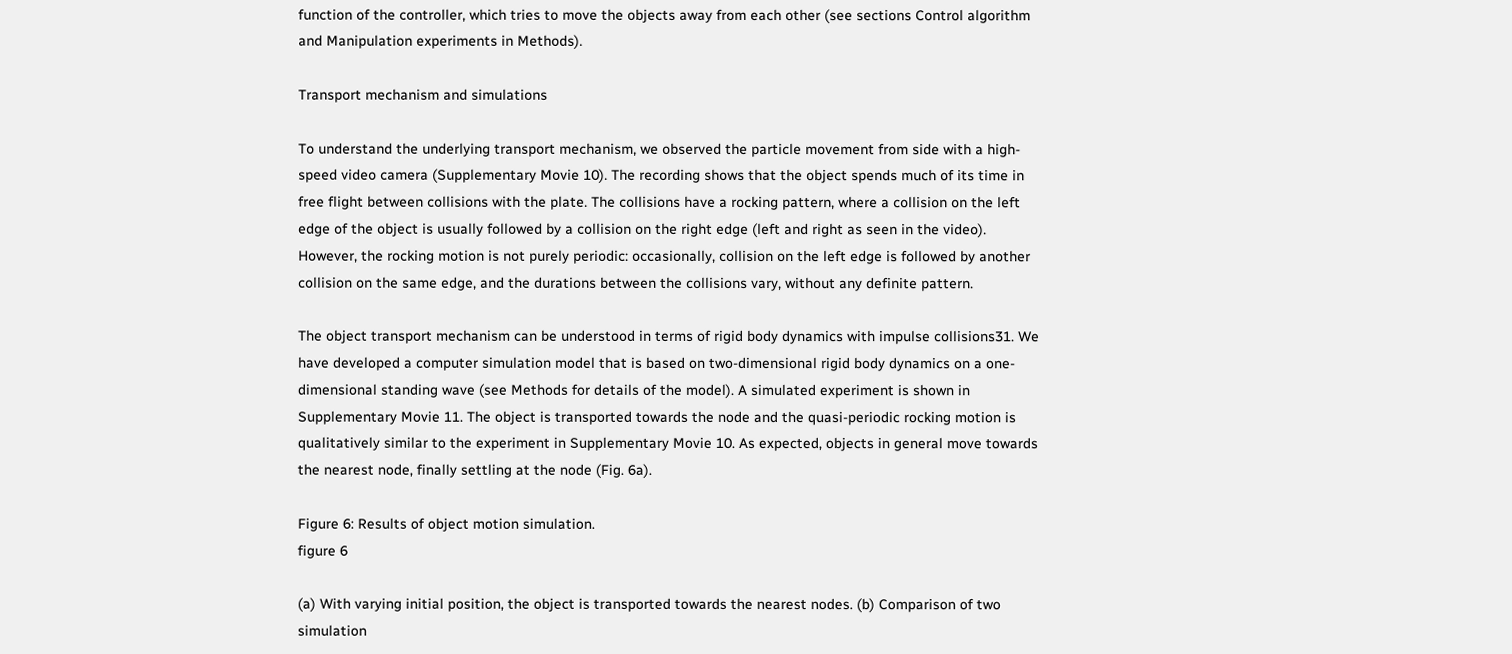function of the controller, which tries to move the objects away from each other (see sections Control algorithm and Manipulation experiments in Methods).

Transport mechanism and simulations

To understand the underlying transport mechanism, we observed the particle movement from side with a high-speed video camera (Supplementary Movie 10). The recording shows that the object spends much of its time in free flight between collisions with the plate. The collisions have a rocking pattern, where a collision on the left edge of the object is usually followed by a collision on the right edge (left and right as seen in the video). However, the rocking motion is not purely periodic: occasionally, collision on the left edge is followed by another collision on the same edge, and the durations between the collisions vary, without any definite pattern.

The object transport mechanism can be understood in terms of rigid body dynamics with impulse collisions31. We have developed a computer simulation model that is based on two-dimensional rigid body dynamics on a one-dimensional standing wave (see Methods for details of the model). A simulated experiment is shown in Supplementary Movie 11. The object is transported towards the node and the quasi-periodic rocking motion is qualitatively similar to the experiment in Supplementary Movie 10. As expected, objects in general move towards the nearest node, finally settling at the node (Fig. 6a).

Figure 6: Results of object motion simulation.
figure 6

(a) With varying initial position, the object is transported towards the nearest nodes. (b) Comparison of two simulation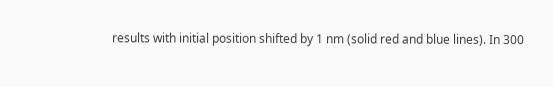results with initial position shifted by 1 nm (solid red and blue lines). In 300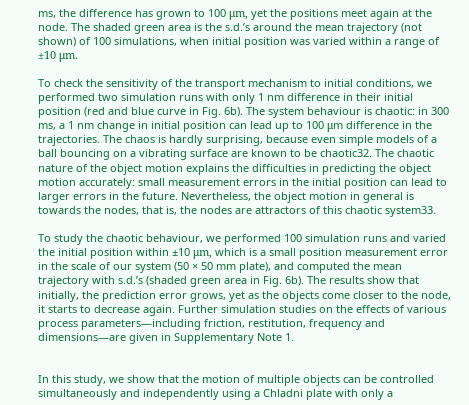ms, the difference has grown to 100 μm, yet the positions meet again at the node. The shaded green area is the s.d.’s around the mean trajectory (not shown) of 100 simulations, when initial position was varied within a range of ±10 μm.

To check the sensitivity of the transport mechanism to initial conditions, we performed two simulation runs with only 1 nm difference in their initial position (red and blue curve in Fig. 6b). The system behaviour is chaotic: in 300 ms, a 1 nm change in initial position can lead up to 100 μm difference in the trajectories. The chaos is hardly surprising, because even simple models of a ball bouncing on a vibrating surface are known to be chaotic32. The chaotic nature of the object motion explains the difficulties in predicting the object motion accurately: small measurement errors in the initial position can lead to larger errors in the future. Nevertheless, the object motion in general is towards the nodes, that is, the nodes are attractors of this chaotic system33.

To study the chaotic behaviour, we performed 100 simulation runs and varied the initial position within ±10 μm, which is a small position measurement error in the scale of our system (50 × 50 mm plate), and computed the mean trajectory with s.d.’s (shaded green area in Fig. 6b). The results show that initially, the prediction error grows, yet as the objects come closer to the node, it starts to decrease again. Further simulation studies on the effects of various process parameters—including friction, restitution, frequency and dimensions—are given in Supplementary Note 1.


In this study, we show that the motion of multiple objects can be controlled simultaneously and independently using a Chladni plate with only a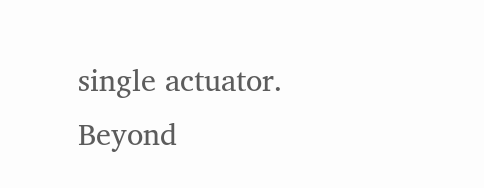single actuator. Beyond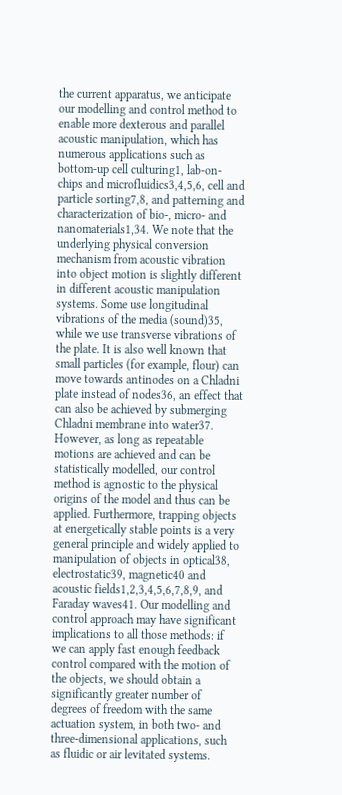the current apparatus, we anticipate our modelling and control method to enable more dexterous and parallel acoustic manipulation, which has numerous applications such as bottom-up cell culturing1, lab-on-chips and microfluidics3,4,5,6, cell and particle sorting7,8, and patterning and characterization of bio-, micro- and nanomaterials1,34. We note that the underlying physical conversion mechanism from acoustic vibration into object motion is slightly different in different acoustic manipulation systems. Some use longitudinal vibrations of the media (sound)35, while we use transverse vibrations of the plate. It is also well known that small particles (for example, flour) can move towards antinodes on a Chladni plate instead of nodes36, an effect that can also be achieved by submerging Chladni membrane into water37. However, as long as repeatable motions are achieved and can be statistically modelled, our control method is agnostic to the physical origins of the model and thus can be applied. Furthermore, trapping objects at energetically stable points is a very general principle and widely applied to manipulation of objects in optical38, electrostatic39, magnetic40 and acoustic fields1,2,3,4,5,6,7,8,9, and Faraday waves41. Our modelling and control approach may have significant implications to all those methods: if we can apply fast enough feedback control compared with the motion of the objects, we should obtain a significantly greater number of degrees of freedom with the same actuation system, in both two- and three-dimensional applications, such as fluidic or air levitated systems.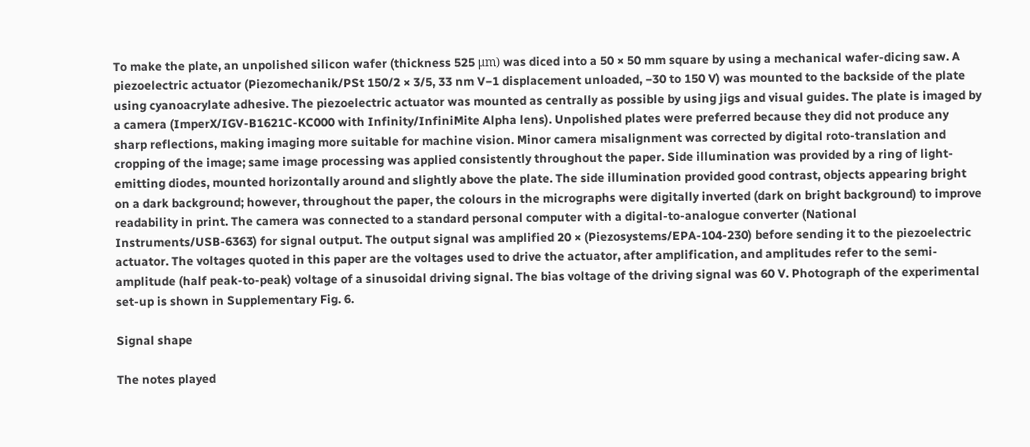To make the plate, an unpolished silicon wafer (thickness 525 μm) was diced into a 50 × 50 mm square by using a mechanical wafer-dicing saw. A piezoelectric actuator (Piezomechanik/PSt 150/2 × 3/5, 33 nm V−1 displacement unloaded, −30 to 150 V) was mounted to the backside of the plate using cyanoacrylate adhesive. The piezoelectric actuator was mounted as centrally as possible by using jigs and visual guides. The plate is imaged by a camera (ImperX/IGV-B1621C-KC000 with Infinity/InfiniMite Alpha lens). Unpolished plates were preferred because they did not produce any sharp reflections, making imaging more suitable for machine vision. Minor camera misalignment was corrected by digital roto-translation and cropping of the image; same image processing was applied consistently throughout the paper. Side illumination was provided by a ring of light-emitting diodes, mounted horizontally around and slightly above the plate. The side illumination provided good contrast, objects appearing bright on a dark background; however, throughout the paper, the colours in the micrographs were digitally inverted (dark on bright background) to improve readability in print. The camera was connected to a standard personal computer with a digital-to-analogue converter (National Instruments/USB-6363) for signal output. The output signal was amplified 20 × (Piezosystems/EPA-104-230) before sending it to the piezoelectric actuator. The voltages quoted in this paper are the voltages used to drive the actuator, after amplification, and amplitudes refer to the semi-amplitude (half peak-to-peak) voltage of a sinusoidal driving signal. The bias voltage of the driving signal was 60 V. Photograph of the experimental set-up is shown in Supplementary Fig. 6.

Signal shape

The notes played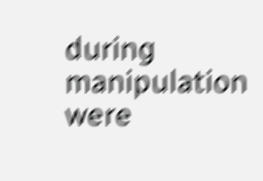during manipulation were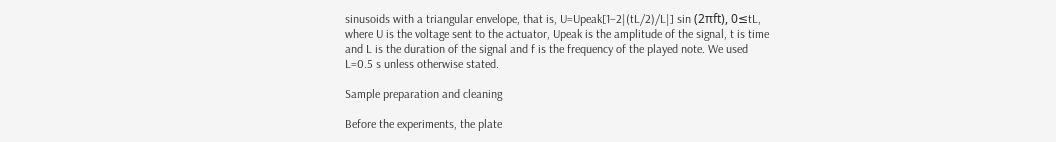sinusoids with a triangular envelope, that is, U=Upeak[1−2|(tL/2)/L|] sin (2πft), 0≤tL, where U is the voltage sent to the actuator, Upeak is the amplitude of the signal, t is time and L is the duration of the signal and f is the frequency of the played note. We used L=0.5 s unless otherwise stated.

Sample preparation and cleaning

Before the experiments, the plate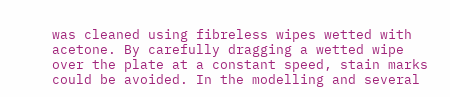was cleaned using fibreless wipes wetted with acetone. By carefully dragging a wetted wipe over the plate at a constant speed, stain marks could be avoided. In the modelling and several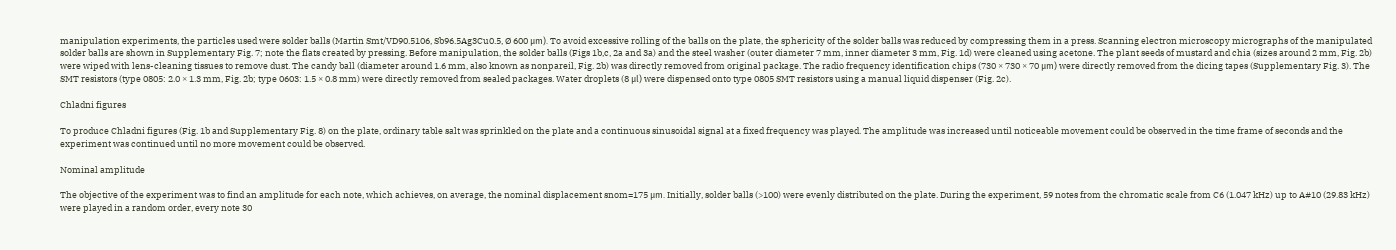manipulation experiments, the particles used were solder balls (Martin Smt/VD90.5106, Sb96.5Ag3Cu0.5, Ø 600 μm). To avoid excessive rolling of the balls on the plate, the sphericity of the solder balls was reduced by compressing them in a press. Scanning electron microscopy micrographs of the manipulated solder balls are shown in Supplementary Fig. 7; note the flats created by pressing. Before manipulation, the solder balls (Figs 1b,c, 2a and 3a) and the steel washer (outer diameter 7 mm, inner diameter 3 mm, Fig. 1d) were cleaned using acetone. The plant seeds of mustard and chia (sizes around 2 mm, Fig. 2b) were wiped with lens-cleaning tissues to remove dust. The candy ball (diameter around 1.6 mm, also known as nonpareil, Fig. 2b) was directly removed from original package. The radio frequency identification chips (730 × 730 × 70 μm) were directly removed from the dicing tapes (Supplementary Fig. 3). The SMT resistors (type 0805: 2.0 × 1.3 mm, Fig. 2b; type 0603: 1.5 × 0.8 mm) were directly removed from sealed packages. Water droplets (8 μl) were dispensed onto type 0805 SMT resistors using a manual liquid dispenser (Fig. 2c).

Chladni figures

To produce Chladni figures (Fig. 1b and Supplementary Fig. 8) on the plate, ordinary table salt was sprinkled on the plate and a continuous sinusoidal signal at a fixed frequency was played. The amplitude was increased until noticeable movement could be observed in the time frame of seconds and the experiment was continued until no more movement could be observed.

Nominal amplitude

The objective of the experiment was to find an amplitude for each note, which achieves, on average, the nominal displacement snom=175 μm. Initially, solder balls (>100) were evenly distributed on the plate. During the experiment, 59 notes from the chromatic scale from C6 (1.047 kHz) up to A#10 (29.83 kHz) were played in a random order, every note 30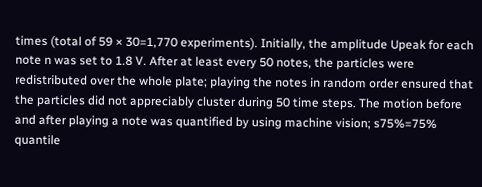times (total of 59 × 30=1,770 experiments). Initially, the amplitude Upeak for each note n was set to 1.8 V. After at least every 50 notes, the particles were redistributed over the whole plate; playing the notes in random order ensured that the particles did not appreciably cluster during 50 time steps. The motion before and after playing a note was quantified by using machine vision; s75%=75% quantile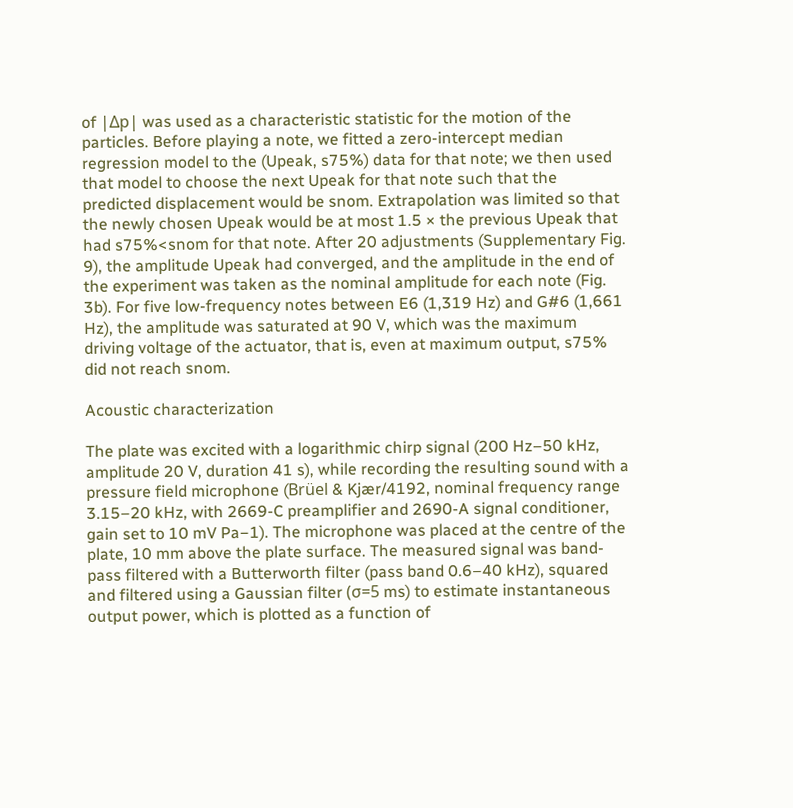of |Δp| was used as a characteristic statistic for the motion of the particles. Before playing a note, we fitted a zero-intercept median regression model to the (Upeak, s75%) data for that note; we then used that model to choose the next Upeak for that note such that the predicted displacement would be snom. Extrapolation was limited so that the newly chosen Upeak would be at most 1.5 × the previous Upeak that had s75%<snom for that note. After 20 adjustments (Supplementary Fig. 9), the amplitude Upeak had converged, and the amplitude in the end of the experiment was taken as the nominal amplitude for each note (Fig. 3b). For five low-frequency notes between E6 (1,319 Hz) and G#6 (1,661 Hz), the amplitude was saturated at 90 V, which was the maximum driving voltage of the actuator, that is, even at maximum output, s75% did not reach snom.

Acoustic characterization

The plate was excited with a logarithmic chirp signal (200 Hz–50 kHz, amplitude 20 V, duration 41 s), while recording the resulting sound with a pressure field microphone (Brüel & Kjær/4192, nominal frequency range 3.15–20 kHz, with 2669-C preamplifier and 2690-A signal conditioner, gain set to 10 mV Pa−1). The microphone was placed at the centre of the plate, 10 mm above the plate surface. The measured signal was band-pass filtered with a Butterworth filter (pass band 0.6–40 kHz), squared and filtered using a Gaussian filter (σ=5 ms) to estimate instantaneous output power, which is plotted as a function of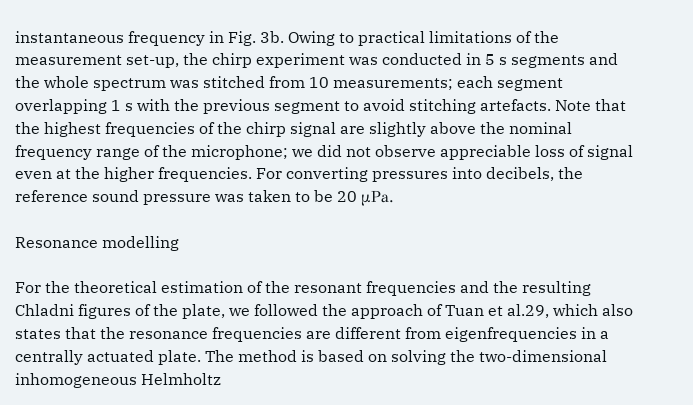instantaneous frequency in Fig. 3b. Owing to practical limitations of the measurement set-up, the chirp experiment was conducted in 5 s segments and the whole spectrum was stitched from 10 measurements; each segment overlapping 1 s with the previous segment to avoid stitching artefacts. Note that the highest frequencies of the chirp signal are slightly above the nominal frequency range of the microphone; we did not observe appreciable loss of signal even at the higher frequencies. For converting pressures into decibels, the reference sound pressure was taken to be 20 μPa.

Resonance modelling

For the theoretical estimation of the resonant frequencies and the resulting Chladni figures of the plate, we followed the approach of Tuan et al.29, which also states that the resonance frequencies are different from eigenfrequencies in a centrally actuated plate. The method is based on solving the two-dimensional inhomogeneous Helmholtz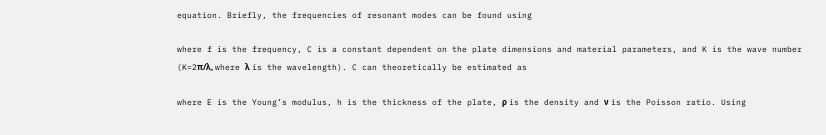equation. Briefly, the frequencies of resonant modes can be found using

where f is the frequency, C is a constant dependent on the plate dimensions and material parameters, and K is the wave number (K=2π/λ, where λ is the wavelength). C can theoretically be estimated as

where E is the Young’s modulus, h is the thickness of the plate, ρ is the density and ν is the Poisson ratio. Using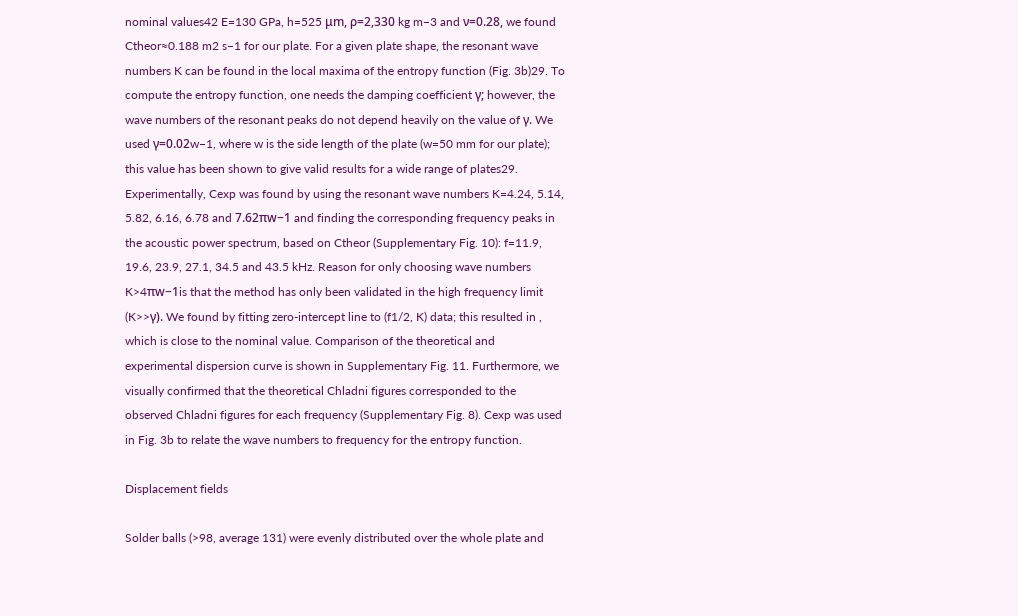nominal values42 E=130 GPa, h=525 μm, ρ=2,330 kg m−3 and ν=0.28, we found Ctheor≈0.188 m2 s−1 for our plate. For a given plate shape, the resonant wave numbers K can be found in the local maxima of the entropy function (Fig. 3b)29. To compute the entropy function, one needs the damping coefficient γ; however, the wave numbers of the resonant peaks do not depend heavily on the value of γ. We used γ=0.02w−1, where w is the side length of the plate (w=50 mm for our plate); this value has been shown to give valid results for a wide range of plates29. Experimentally, Cexp was found by using the resonant wave numbers K=4.24, 5.14, 5.82, 6.16, 6.78 and 7.62πw−1 and finding the corresponding frequency peaks in the acoustic power spectrum, based on Ctheor (Supplementary Fig. 10): f=11.9, 19.6, 23.9, 27.1, 34.5 and 43.5 kHz. Reason for only choosing wave numbers K>4πw−1is that the method has only been validated in the high frequency limit (K>>γ). We found by fitting zero-intercept line to (f1/2, K) data; this resulted in , which is close to the nominal value. Comparison of the theoretical and experimental dispersion curve is shown in Supplementary Fig. 11. Furthermore, we visually confirmed that the theoretical Chladni figures corresponded to the observed Chladni figures for each frequency (Supplementary Fig. 8). Cexp was used in Fig. 3b to relate the wave numbers to frequency for the entropy function.

Displacement fields

Solder balls (>98, average 131) were evenly distributed over the whole plate and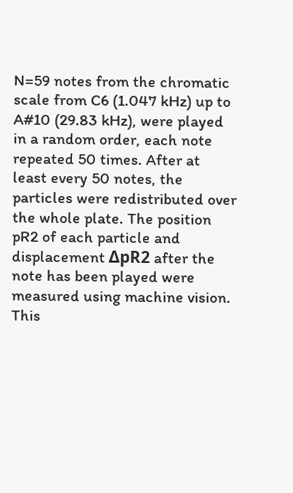N=59 notes from the chromatic scale from C6 (1.047 kHz) up to A#10 (29.83 kHz), were played in a random order, each note repeated 50 times. After at least every 50 notes, the particles were redistributed over the whole plate. The position pR2 of each particle and displacement ΔpR2 after the note has been played were measured using machine vision. This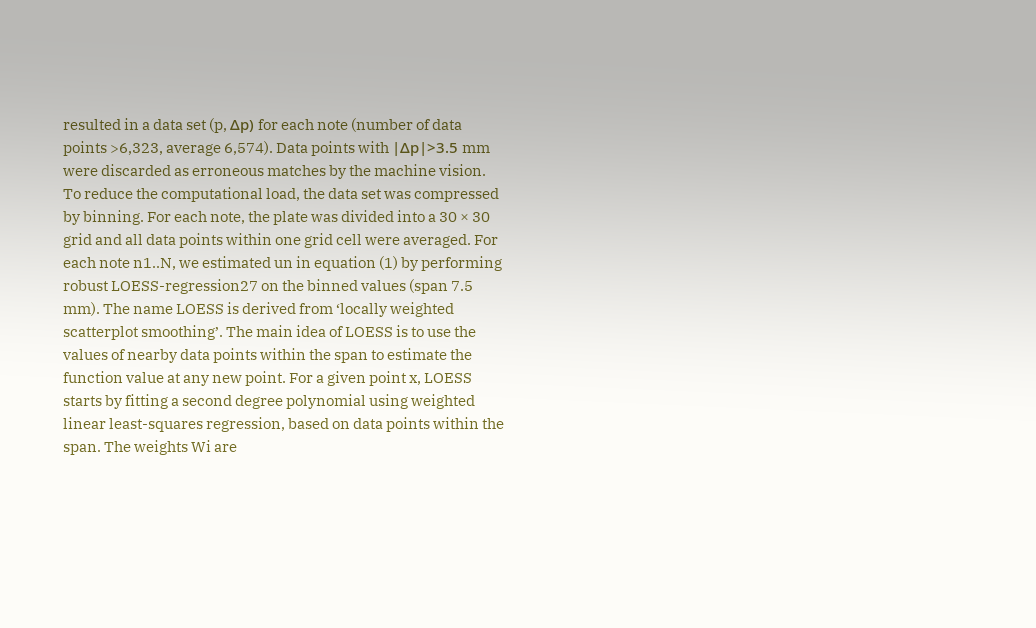resulted in a data set (p, Δp) for each note (number of data points >6,323, average 6,574). Data points with |Δp|>3.5 mm were discarded as erroneous matches by the machine vision. To reduce the computational load, the data set was compressed by binning. For each note, the plate was divided into a 30 × 30 grid and all data points within one grid cell were averaged. For each note n1..N, we estimated un in equation (1) by performing robust LOESS-regression27 on the binned values (span 7.5 mm). The name LOESS is derived from ‘locally weighted scatterplot smoothing’. The main idea of LOESS is to use the values of nearby data points within the span to estimate the function value at any new point. For a given point x, LOESS starts by fitting a second degree polynomial using weighted linear least-squares regression, based on data points within the span. The weights Wi are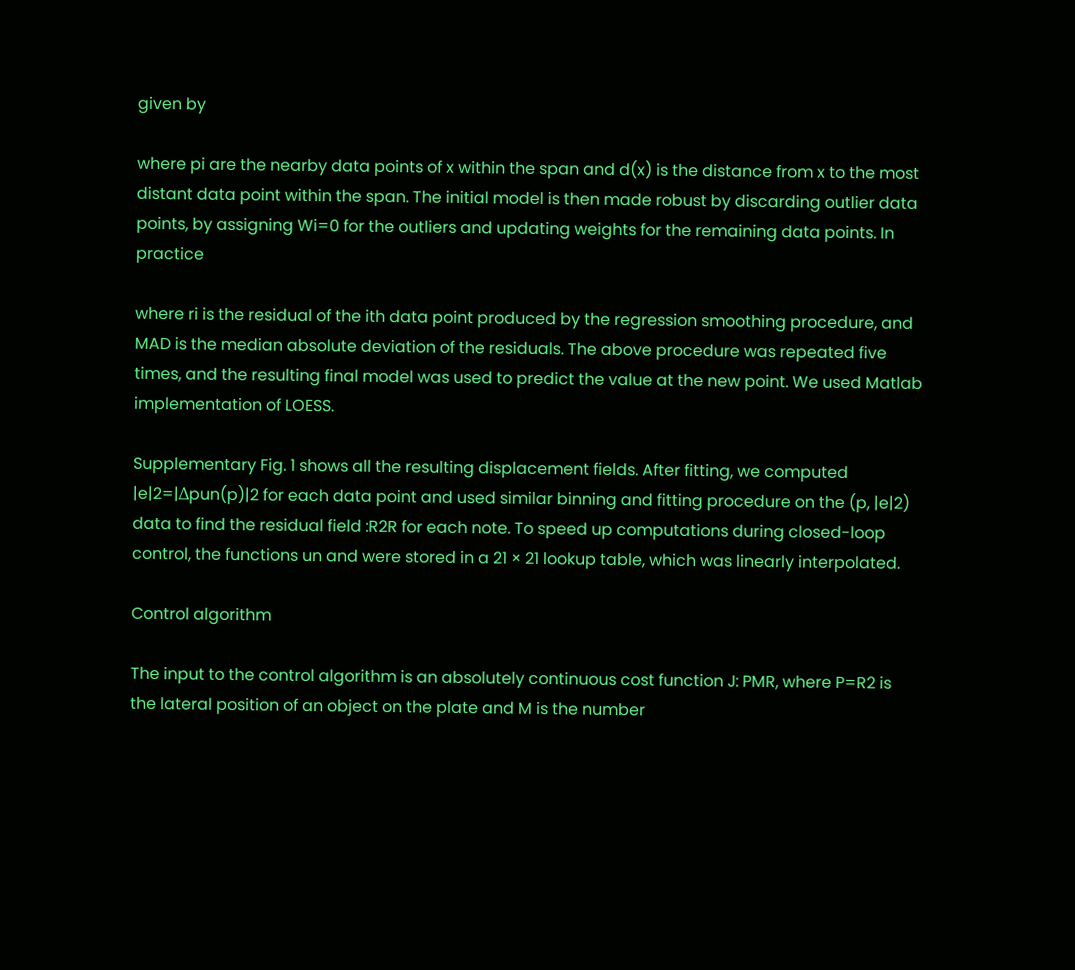given by

where pi are the nearby data points of x within the span and d(x) is the distance from x to the most distant data point within the span. The initial model is then made robust by discarding outlier data points, by assigning Wi=0 for the outliers and updating weights for the remaining data points. In practice

where ri is the residual of the ith data point produced by the regression smoothing procedure, and MAD is the median absolute deviation of the residuals. The above procedure was repeated five times, and the resulting final model was used to predict the value at the new point. We used Matlab implementation of LOESS.

Supplementary Fig. 1 shows all the resulting displacement fields. After fitting, we computed |e|2=|Δpun(p)|2 for each data point and used similar binning and fitting procedure on the (p, |e|2) data to find the residual field :R2R for each note. To speed up computations during closed-loop control, the functions un and were stored in a 21 × 21 lookup table, which was linearly interpolated.

Control algorithm

The input to the control algorithm is an absolutely continuous cost function J: PMR, where P=R2 is the lateral position of an object on the plate and M is the number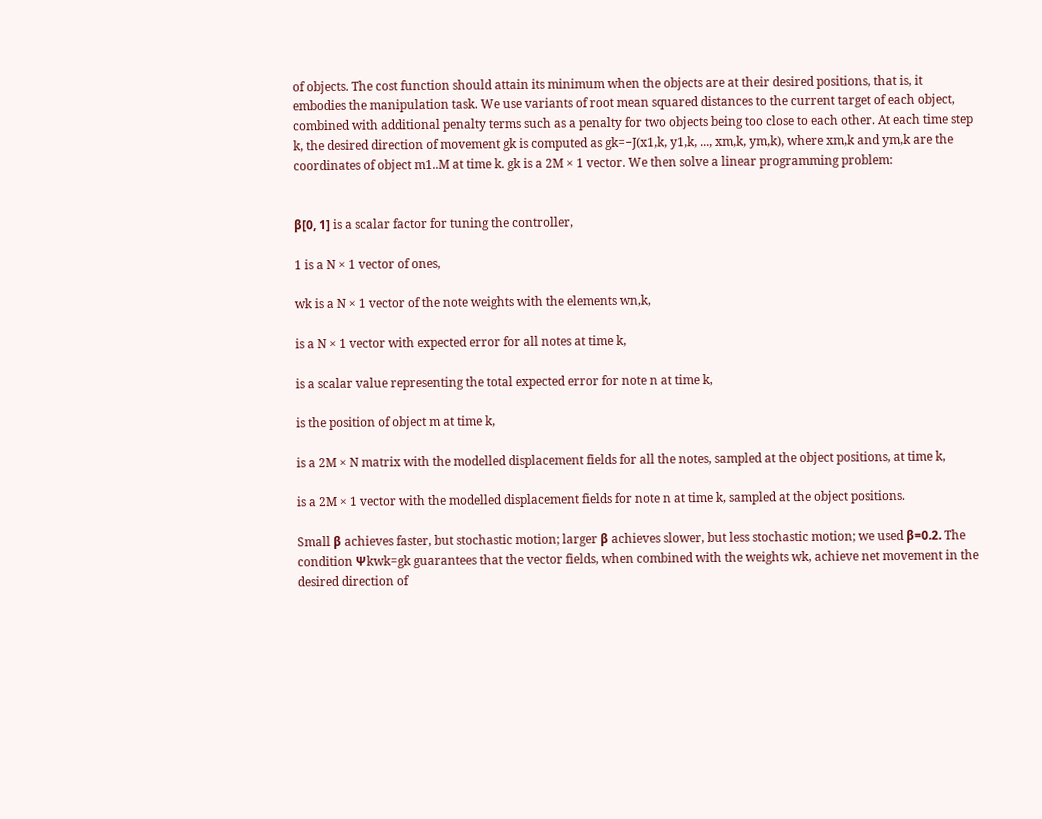of objects. The cost function should attain its minimum when the objects are at their desired positions, that is, it embodies the manipulation task. We use variants of root mean squared distances to the current target of each object, combined with additional penalty terms such as a penalty for two objects being too close to each other. At each time step k, the desired direction of movement gk is computed as gk=−J(x1,k, y1,k, ..., xm,k, ym,k), where xm,k and ym,k are the coordinates of object m1..M at time k. gk is a 2M × 1 vector. We then solve a linear programming problem:


β[0, 1] is a scalar factor for tuning the controller,

1 is a N × 1 vector of ones,

wk is a N × 1 vector of the note weights with the elements wn,k,

is a N × 1 vector with expected error for all notes at time k,

is a scalar value representing the total expected error for note n at time k,

is the position of object m at time k,

is a 2M × N matrix with the modelled displacement fields for all the notes, sampled at the object positions, at time k,

is a 2M × 1 vector with the modelled displacement fields for note n at time k, sampled at the object positions.

Small β achieves faster, but stochastic motion; larger β achieves slower, but less stochastic motion; we used β=0.2. The condition Ψkwk=gk guarantees that the vector fields, when combined with the weights wk, achieve net movement in the desired direction of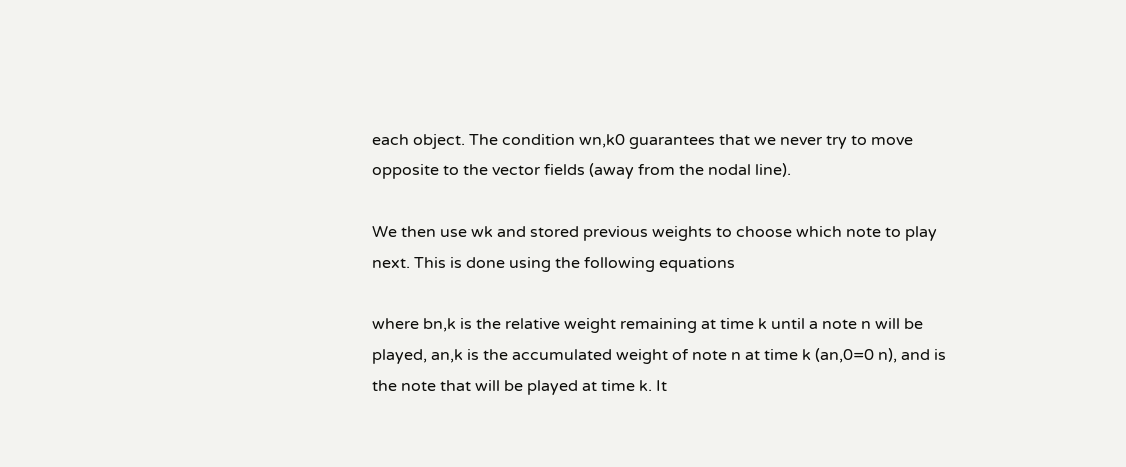each object. The condition wn,k0 guarantees that we never try to move opposite to the vector fields (away from the nodal line).

We then use wk and stored previous weights to choose which note to play next. This is done using the following equations

where bn,k is the relative weight remaining at time k until a note n will be played, an,k is the accumulated weight of note n at time k (an,0=0 n), and is the note that will be played at time k. It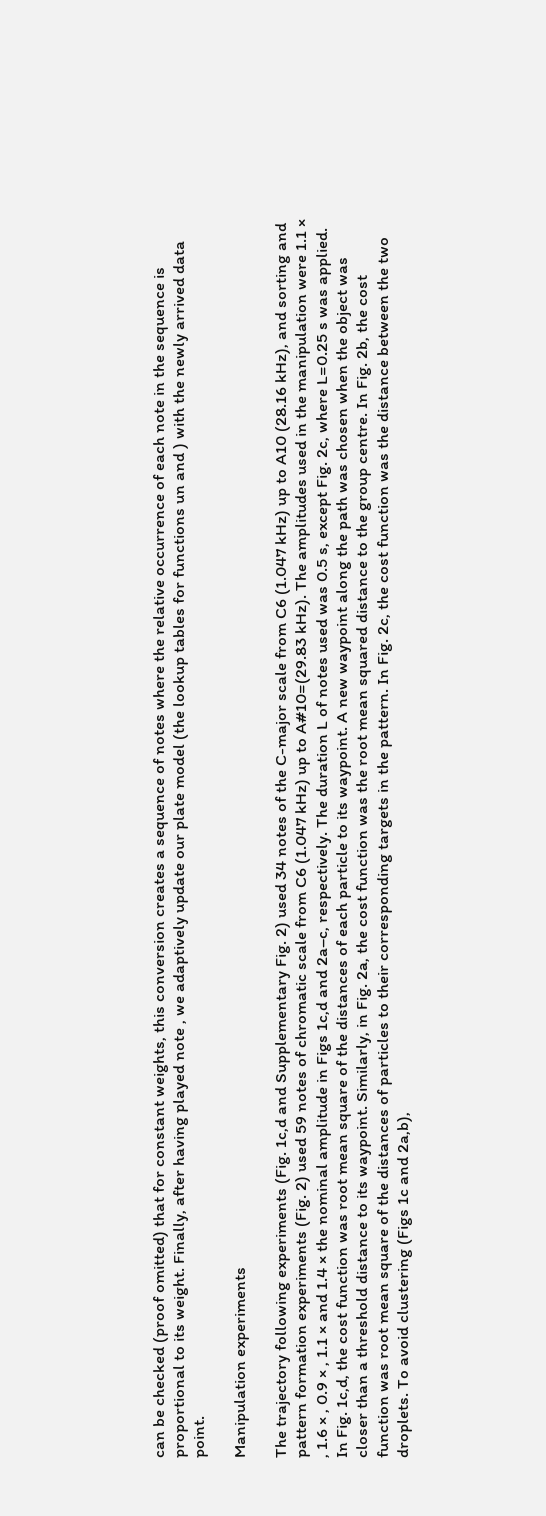can be checked (proof omitted) that for constant weights, this conversion creates a sequence of notes where the relative occurrence of each note in the sequence is proportional to its weight. Finally, after having played note , we adaptively update our plate model (the lookup tables for functions un and ) with the newly arrived data point.

Manipulation experiments

The trajectory following experiments (Fig. 1c,d and Supplementary Fig. 2) used 34 notes of the C-major scale from C6 (1.047 kHz) up to A10 (28.16 kHz), and sorting and pattern formation experiments (Fig. 2) used 59 notes of chromatic scale from C6 (1.047 kHz) up to A#10=(29.83 kHz). The amplitudes used in the manipulation were 1.1 × , 1.6 × , 0.9 × , 1.1 × and 1.4 × the nominal amplitude in Figs 1c,d and 2a–c, respectively. The duration L of notes used was 0.5 s, except Fig. 2c, where L=0.25 s was applied. In Fig. 1c,d, the cost function was root mean square of the distances of each particle to its waypoint. A new waypoint along the path was chosen when the object was closer than a threshold distance to its waypoint. Similarly, in Fig. 2a, the cost function was the root mean squared distance to the group centre. In Fig. 2b, the cost function was root mean square of the distances of particles to their corresponding targets in the pattern. In Fig. 2c, the cost function was the distance between the two droplets. To avoid clustering (Figs 1c and 2a,b),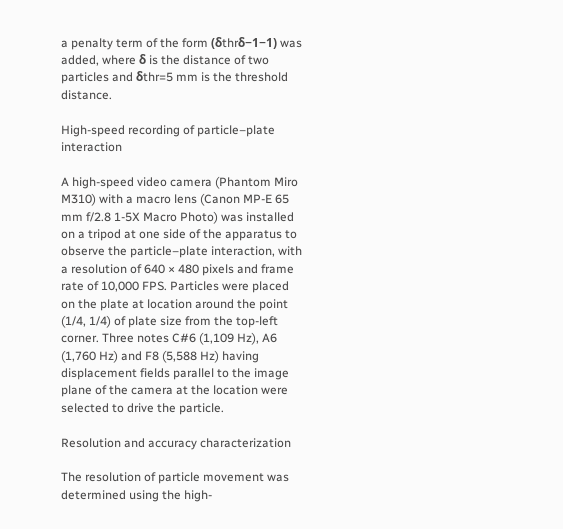a penalty term of the form (δthrδ−1−1) was added, where δ is the distance of two particles and δthr=5 mm is the threshold distance.

High-speed recording of particle–plate interaction

A high-speed video camera (Phantom Miro M310) with a macro lens (Canon MP-E 65 mm f/2.8 1-5X Macro Photo) was installed on a tripod at one side of the apparatus to observe the particle–plate interaction, with a resolution of 640 × 480 pixels and frame rate of 10,000 FPS. Particles were placed on the plate at location around the point (1/4, 1/4) of plate size from the top-left corner. Three notes C#6 (1,109 Hz), A6 (1,760 Hz) and F8 (5,588 Hz) having displacement fields parallel to the image plane of the camera at the location were selected to drive the particle.

Resolution and accuracy characterization

The resolution of particle movement was determined using the high-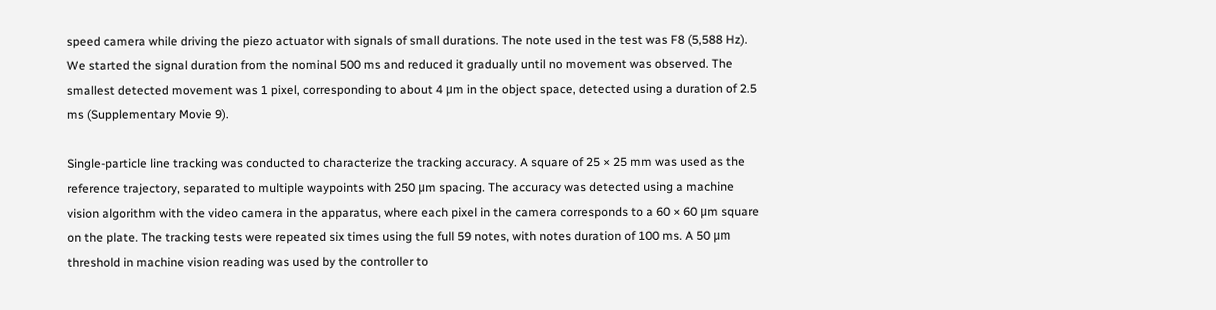speed camera while driving the piezo actuator with signals of small durations. The note used in the test was F8 (5,588 Hz). We started the signal duration from the nominal 500 ms and reduced it gradually until no movement was observed. The smallest detected movement was 1 pixel, corresponding to about 4 μm in the object space, detected using a duration of 2.5 ms (Supplementary Movie 9).

Single-particle line tracking was conducted to characterize the tracking accuracy. A square of 25 × 25 mm was used as the reference trajectory, separated to multiple waypoints with 250 μm spacing. The accuracy was detected using a machine vision algorithm with the video camera in the apparatus, where each pixel in the camera corresponds to a 60 × 60 μm square on the plate. The tracking tests were repeated six times using the full 59 notes, with notes duration of 100 ms. A 50 μm threshold in machine vision reading was used by the controller to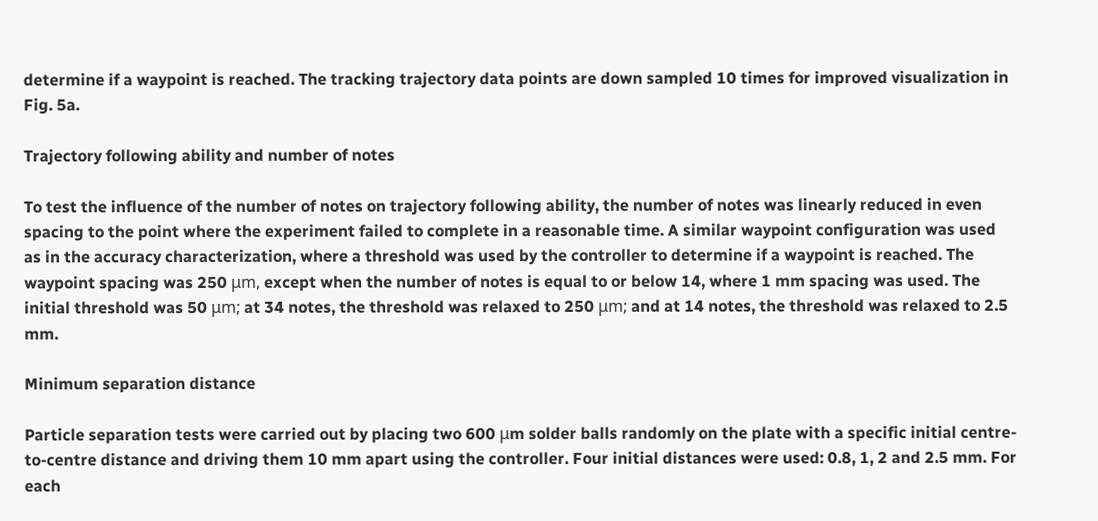determine if a waypoint is reached. The tracking trajectory data points are down sampled 10 times for improved visualization in Fig. 5a.

Trajectory following ability and number of notes

To test the influence of the number of notes on trajectory following ability, the number of notes was linearly reduced in even spacing to the point where the experiment failed to complete in a reasonable time. A similar waypoint configuration was used as in the accuracy characterization, where a threshold was used by the controller to determine if a waypoint is reached. The waypoint spacing was 250 μm, except when the number of notes is equal to or below 14, where 1 mm spacing was used. The initial threshold was 50 μm; at 34 notes, the threshold was relaxed to 250 μm; and at 14 notes, the threshold was relaxed to 2.5 mm.

Minimum separation distance

Particle separation tests were carried out by placing two 600 μm solder balls randomly on the plate with a specific initial centre-to-centre distance and driving them 10 mm apart using the controller. Four initial distances were used: 0.8, 1, 2 and 2.5 mm. For each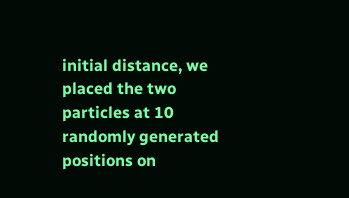initial distance, we placed the two particles at 10 randomly generated positions on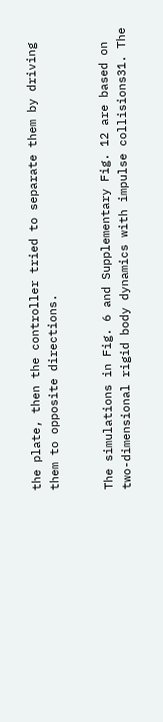the plate, then the controller tried to separate them by driving them to opposite directions.


The simulations in Fig. 6 and Supplementary Fig. 12 are based on two-dimensional rigid body dynamics with impulse collisions31. The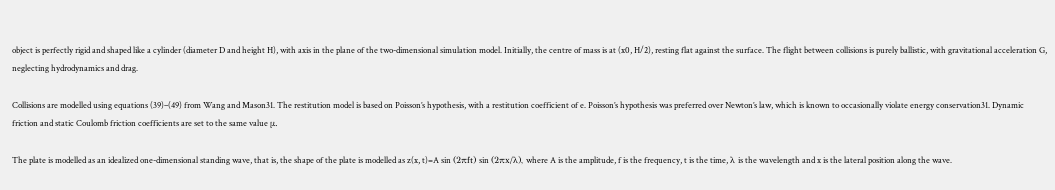object is perfectly rigid and shaped like a cylinder (diameter D and height H), with axis in the plane of the two-dimensional simulation model. Initially, the centre of mass is at (x0, H/2), resting flat against the surface. The flight between collisions is purely ballistic, with gravitational acceleration G, neglecting hydrodynamics and drag.

Collisions are modelled using equations (39)–(49) from Wang and Mason31. The restitution model is based on Poisson’s hypothesis, with a restitution coefficient of e. Poisson’s hypothesis was preferred over Newton’s law, which is known to occasionally violate energy conservation31. Dynamic friction and static Coulomb friction coefficients are set to the same value μ.

The plate is modelled as an idealized one-dimensional standing wave, that is, the shape of the plate is modelled as z(x, t)=A sin (2πft) sin (2πx/λ), where A is the amplitude, f is the frequency, t is the time, λ is the wavelength and x is the lateral position along the wave.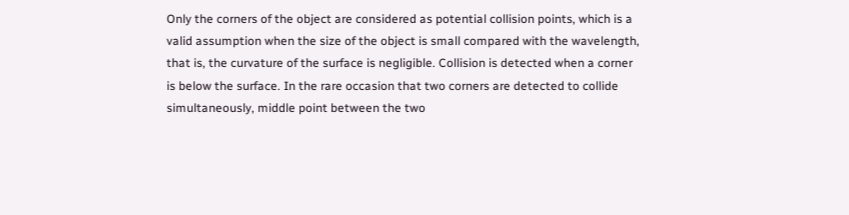Only the corners of the object are considered as potential collision points, which is a valid assumption when the size of the object is small compared with the wavelength, that is, the curvature of the surface is negligible. Collision is detected when a corner is below the surface. In the rare occasion that two corners are detected to collide simultaneously, middle point between the two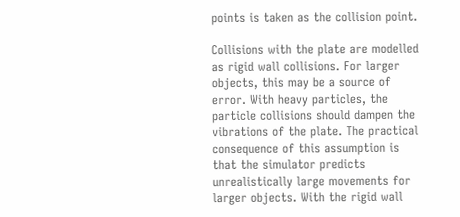points is taken as the collision point.

Collisions with the plate are modelled as rigid wall collisions. For larger objects, this may be a source of error. With heavy particles, the particle collisions should dampen the vibrations of the plate. The practical consequence of this assumption is that the simulator predicts unrealistically large movements for larger objects. With the rigid wall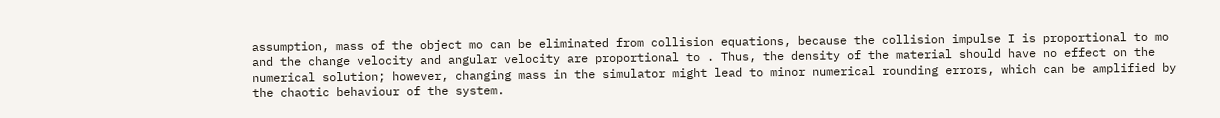assumption, mass of the object mo can be eliminated from collision equations, because the collision impulse I is proportional to mo and the change velocity and angular velocity are proportional to . Thus, the density of the material should have no effect on the numerical solution; however, changing mass in the simulator might lead to minor numerical rounding errors, which can be amplified by the chaotic behaviour of the system.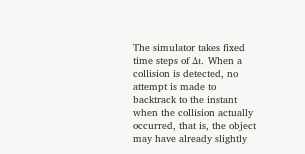The simulator takes fixed time steps of Δt. When a collision is detected, no attempt is made to backtrack to the instant when the collision actually occurred, that is, the object may have already slightly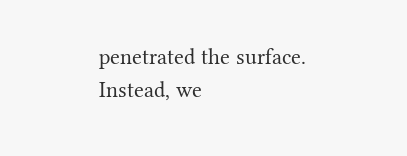penetrated the surface. Instead, we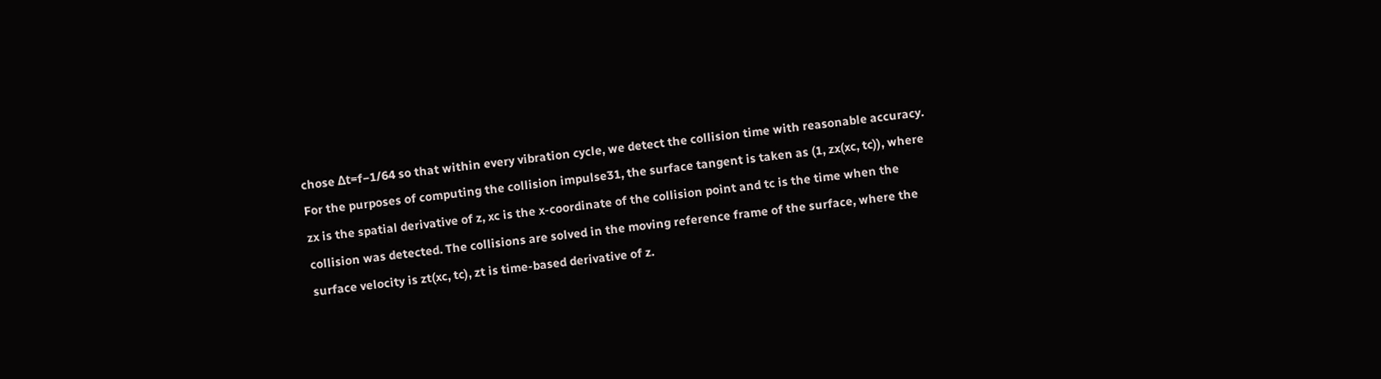chose Δt=f−1/64 so that within every vibration cycle, we detect the collision time with reasonable accuracy. For the purposes of computing the collision impulse31, the surface tangent is taken as (1, zx(xc, tc)), where zx is the spatial derivative of z, xc is the x-coordinate of the collision point and tc is the time when the collision was detected. The collisions are solved in the moving reference frame of the surface, where the surface velocity is zt(xc, tc), zt is time-based derivative of z.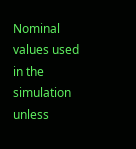Nominal values used in the simulation unless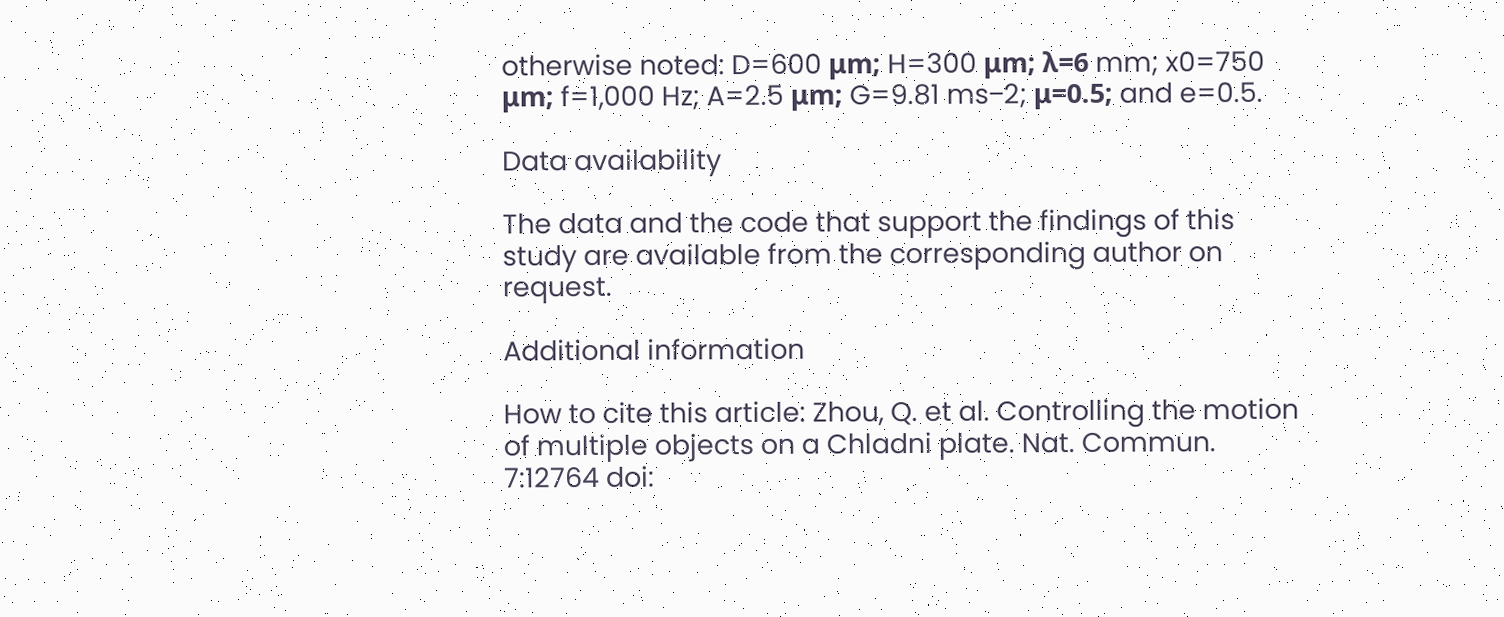otherwise noted: D=600 μm; H=300 μm; λ=6 mm; x0=750 μm; f=1,000 Hz; A=2.5 μm; G=9.81 ms−2; μ=0.5; and e=0.5.

Data availability

The data and the code that support the findings of this study are available from the corresponding author on request.

Additional information

How to cite this article: Zhou, Q. et al. Controlling the motion of multiple objects on a Chladni plate. Nat. Commun. 7:12764 doi: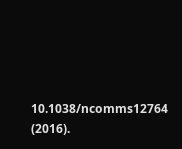10.1038/ncomms12764 (2016).